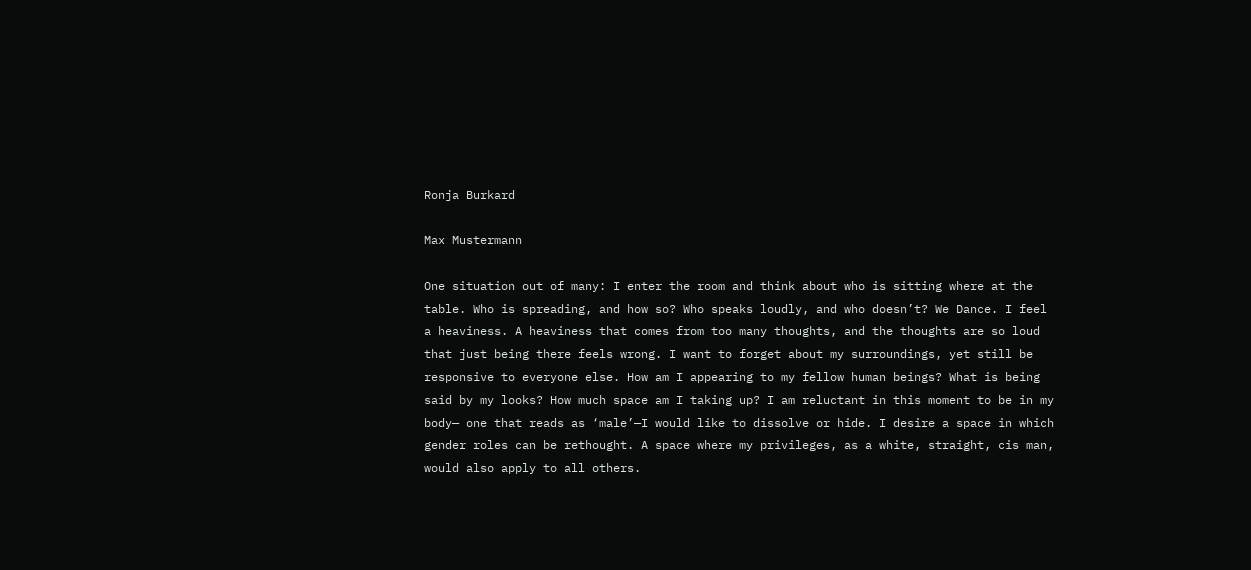Ronja Burkard

Max Mustermann

One situation out of many: I enter the room and think about who is sitting where at the table. Who is spreading, and how so? Who speaks loudly, and who doesn’t? We Dance. I feel a heaviness. A heaviness that comes from too many thoughts, and the thoughts are so loud that just being there feels wrong. I want to forget about my surroundings, yet still be responsive to everyone else. How am I appearing to my fellow human beings? What is being said by my looks? How much space am I taking up? I am reluctant in this moment to be in my body— one that reads as ‘male’—I would like to dissolve or hide. I desire a space in which gender roles can be rethought. A space where my privileges, as a white, straight, cis man, would also apply to all others.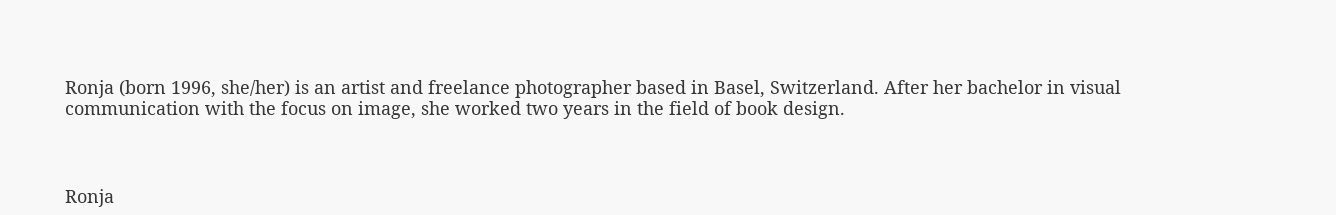Ronja (born 1996, she/her) is an artist and freelance photographer based in Basel, Switzerland. After her bachelor in visual communication with the focus on image, she worked two years in the field of book design.



Ronja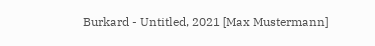Burkard - Untitled, 2021 [Max Mustermann]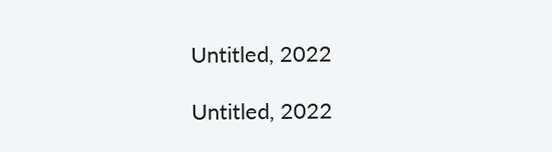Untitled, 2022

Untitled, 2022